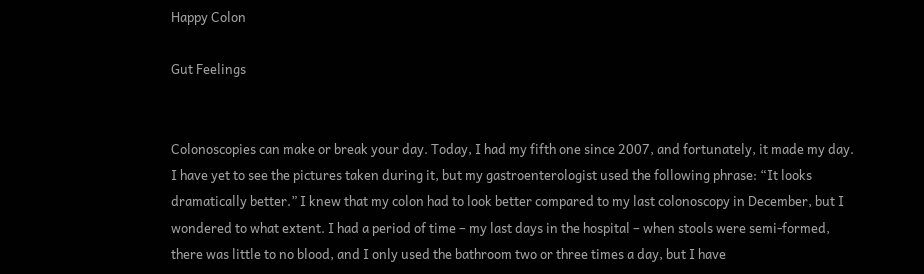Happy Colon

Gut Feelings


Colonoscopies can make or break your day. Today, I had my fifth one since 2007, and fortunately, it made my day. I have yet to see the pictures taken during it, but my gastroenterologist used the following phrase: “It looks dramatically better.” I knew that my colon had to look better compared to my last colonoscopy in December, but I wondered to what extent. I had a period of time – my last days in the hospital – when stools were semi-formed, there was little to no blood, and I only used the bathroom two or three times a day, but I have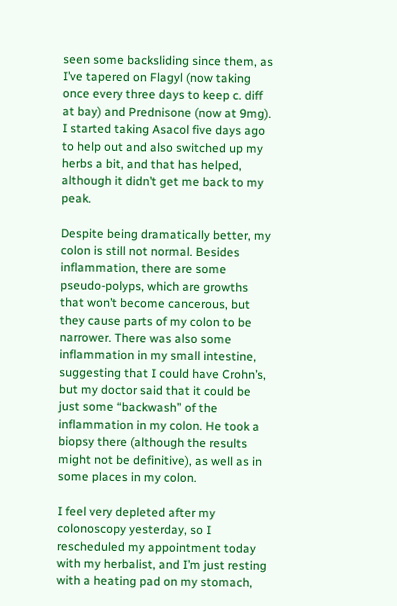seen some backsliding since them, as I’ve tapered on Flagyl (now taking once every three days to keep c. diff at bay) and Prednisone (now at 9mg). I started taking Asacol five days ago to help out and also switched up my herbs a bit, and that has helped, although it didn’t get me back to my peak.

Despite being dramatically better, my colon is still not normal. Besides inflammation, there are some pseudo-polyps, which are growths that won’t become cancerous, but they cause parts of my colon to be narrower. There was also some inflammation in my small intestine, suggesting that I could have Crohn’s, but my doctor said that it could be just some “backwash” of the inflammation in my colon. He took a biopsy there (although the results might not be definitive), as well as in some places in my colon.

I feel very depleted after my colonoscopy yesterday, so I rescheduled my appointment today with my herbalist, and I’m just resting with a heating pad on my stomach,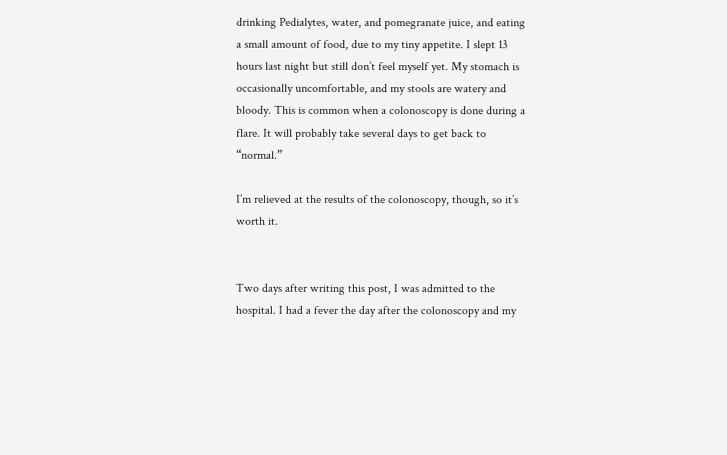drinking Pedialytes, water, and pomegranate juice, and eating a small amount of food, due to my tiny appetite. I slept 13 hours last night but still don’t feel myself yet. My stomach is occasionally uncomfortable, and my stools are watery and bloody. This is common when a colonoscopy is done during a flare. It will probably take several days to get back to “normal.”

I’m relieved at the results of the colonoscopy, though, so it’s worth it.


Two days after writing this post, I was admitted to the hospital. I had a fever the day after the colonoscopy and my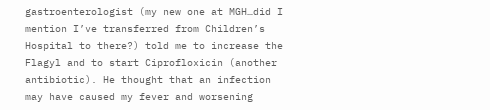gastroenterologist (my new one at MGH…did I mention I’ve transferred from Children’s Hospital to there?) told me to increase the Flagyl and to start Ciprofloxicin (another antibiotic). He thought that an infection may have caused my fever and worsening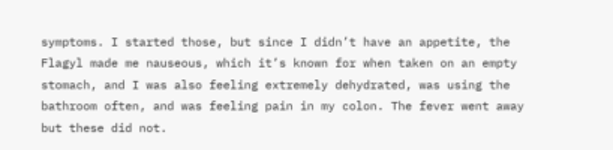symptoms. I started those, but since I didn’t have an appetite, the Flagyl made me nauseous, which it’s known for when taken on an empty stomach, and I was also feeling extremely dehydrated, was using the bathroom often, and was feeling pain in my colon. The fever went away but these did not.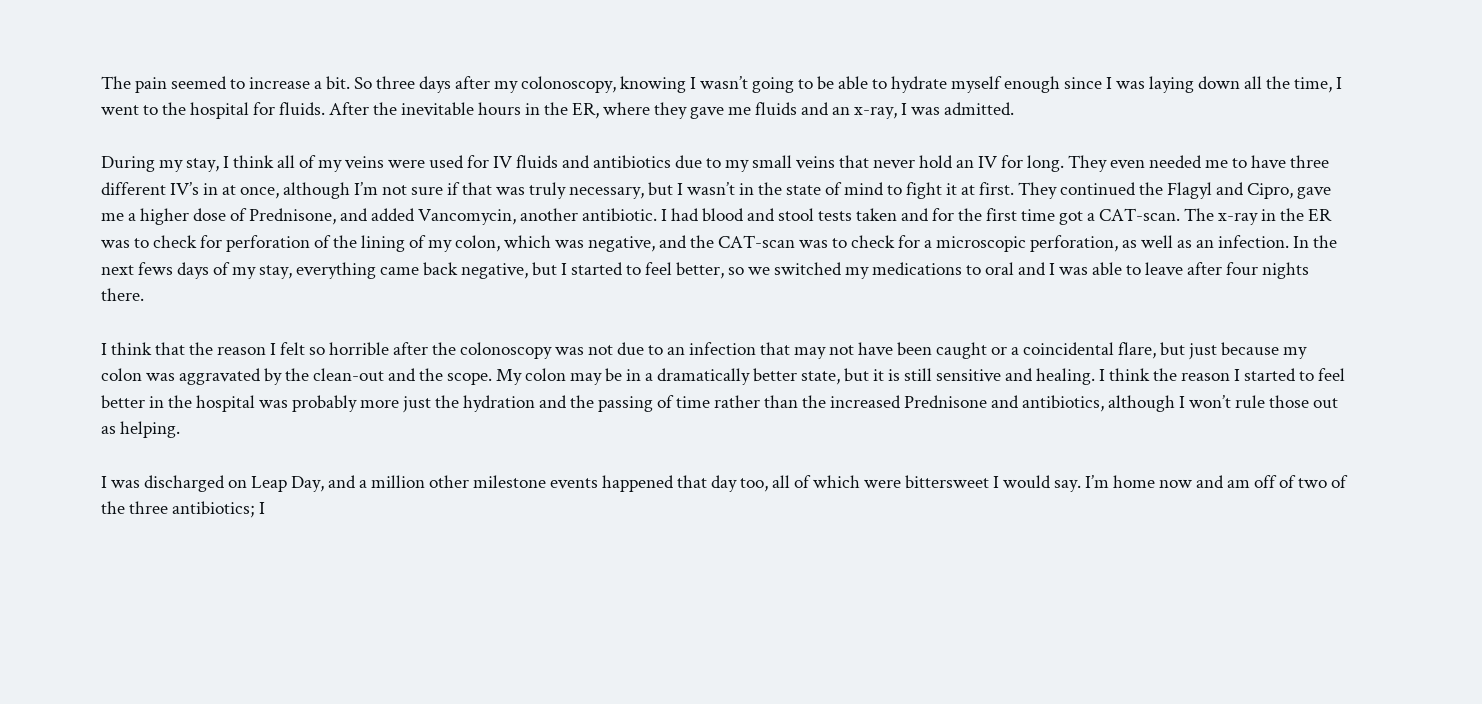The pain seemed to increase a bit. So three days after my colonoscopy, knowing I wasn’t going to be able to hydrate myself enough since I was laying down all the time, I went to the hospital for fluids. After the inevitable hours in the ER, where they gave me fluids and an x-ray, I was admitted.

During my stay, I think all of my veins were used for IV fluids and antibiotics due to my small veins that never hold an IV for long. They even needed me to have three different IV’s in at once, although I’m not sure if that was truly necessary, but I wasn’t in the state of mind to fight it at first. They continued the Flagyl and Cipro, gave me a higher dose of Prednisone, and added Vancomycin, another antibiotic. I had blood and stool tests taken and for the first time got a CAT-scan. The x-ray in the ER was to check for perforation of the lining of my colon, which was negative, and the CAT-scan was to check for a microscopic perforation, as well as an infection. In the next fews days of my stay, everything came back negative, but I started to feel better, so we switched my medications to oral and I was able to leave after four nights there.

I think that the reason I felt so horrible after the colonoscopy was not due to an infection that may not have been caught or a coincidental flare, but just because my colon was aggravated by the clean-out and the scope. My colon may be in a dramatically better state, but it is still sensitive and healing. I think the reason I started to feel better in the hospital was probably more just the hydration and the passing of time rather than the increased Prednisone and antibiotics, although I won’t rule those out as helping.

I was discharged on Leap Day, and a million other milestone events happened that day too, all of which were bittersweet I would say. I’m home now and am off of two of the three antibiotics; I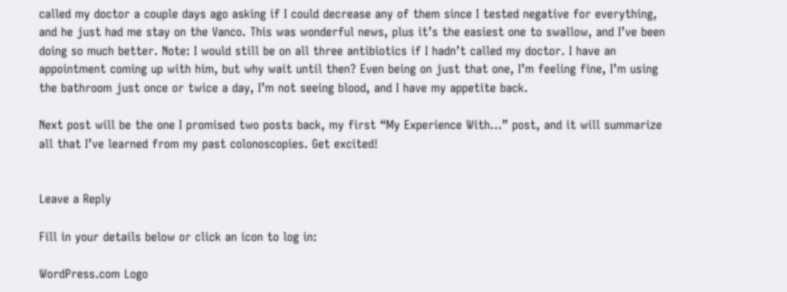called my doctor a couple days ago asking if I could decrease any of them since I tested negative for everything, and he just had me stay on the Vanco. This was wonderful news, plus it’s the easiest one to swallow, and I’ve been doing so much better. Note: I would still be on all three antibiotics if I hadn’t called my doctor. I have an appointment coming up with him, but why wait until then? Even being on just that one, I’m feeling fine, I’m using the bathroom just once or twice a day, I’m not seeing blood, and I have my appetite back.

Next post will be the one I promised two posts back, my first “My Experience With…” post, and it will summarize all that I’ve learned from my past colonoscopies. Get excited!


Leave a Reply

Fill in your details below or click an icon to log in:

WordPress.com Logo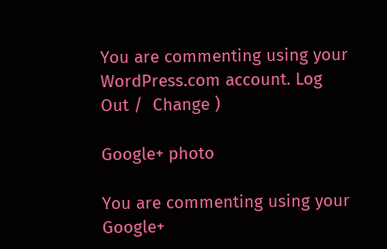You are commenting using your WordPress.com account. Log Out /  Change )

Google+ photo

You are commenting using your Google+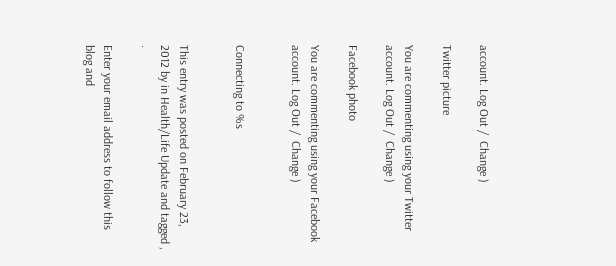account. Log Out /  Change )

Twitter picture

You are commenting using your Twitter account. Log Out /  Change )

Facebook photo

You are commenting using your Facebook account. Log Out /  Change )


Connecting to %s


This entry was posted on February 23, 2012 by in Health/Life Update and tagged , .

Enter your email address to follow this blog and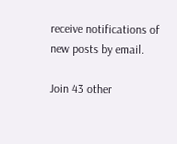receive notifications of new posts by email.

Join 43 other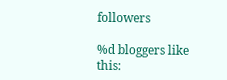followers

%d bloggers like this: